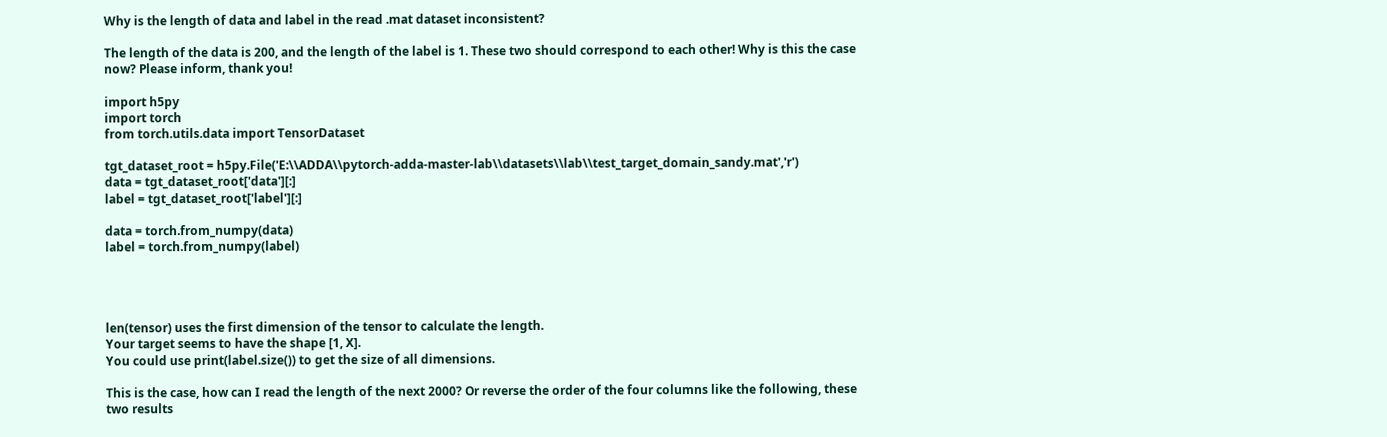Why is the length of data and label in the read .mat dataset inconsistent?

The length of the data is 200, and the length of the label is 1. These two should correspond to each other! Why is this the case now? Please inform, thank you!

import h5py
import torch
from torch.utils.data import TensorDataset

tgt_dataset_root = h5py.File('E:\\ADDA\\pytorch-adda-master-lab\\datasets\\lab\\test_target_domain_sandy.mat','r')
data = tgt_dataset_root['data'][:]
label = tgt_dataset_root['label'][:]

data = torch.from_numpy(data)
label = torch.from_numpy(label)




len(tensor) uses the first dimension of the tensor to calculate the length.
Your target seems to have the shape [1, X].
You could use print(label.size()) to get the size of all dimensions.

This is the case, how can I read the length of the next 2000? Or reverse the order of the four columns like the following, these two results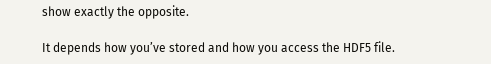show exactly the opposite.

It depends how you’ve stored and how you access the HDF5 file.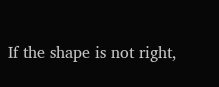If the shape is not right,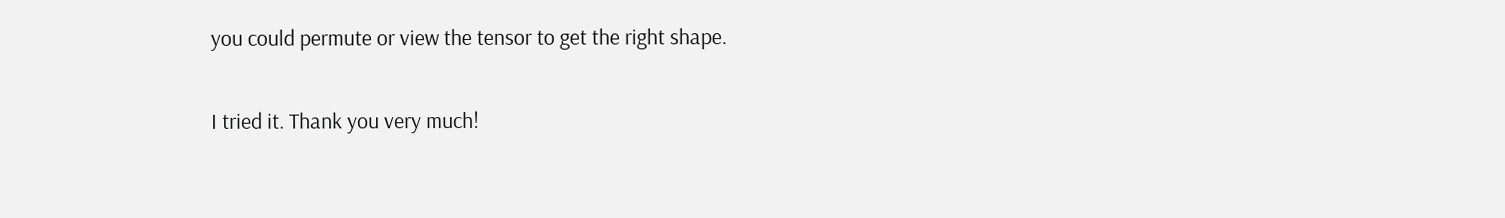you could permute or view the tensor to get the right shape.

I tried it. Thank you very much!